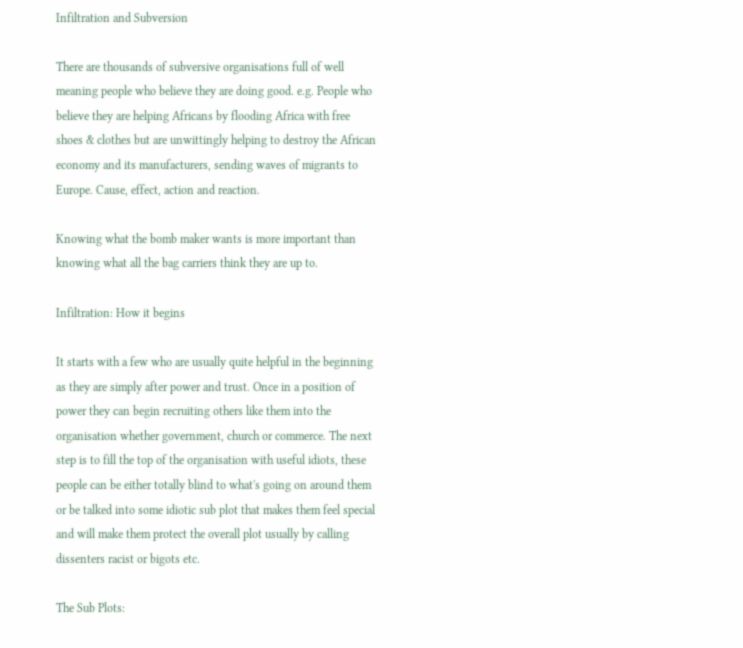Infiltration and Subversion

There are thousands of subversive organisations full of well meaning people who believe they are doing good. e.g. People who believe they are helping Africans by flooding Africa with free shoes & clothes but are unwittingly helping to destroy the African economy and its manufacturers, sending waves of migrants to Europe. Cause, effect, action and reaction.

Knowing what the bomb maker wants is more important than knowing what all the bag carriers think they are up to.

Infiltration: How it begins

It starts with a few who are usually quite helpful in the beginning as they are simply after power and trust. Once in a position of power they can begin recruiting others like them into the organisation whether government, church or commerce. The next step is to fill the top of the organisation with useful idiots, these people can be either totally blind to what's going on around them or be talked into some idiotic sub plot that makes them feel special and will make them protect the overall plot usually by calling dissenters racist or bigots etc.

The Sub Plots: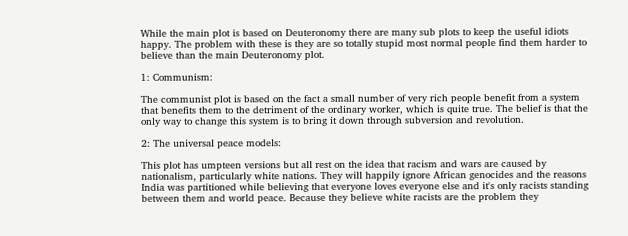While the main plot is based on Deuteronomy there are many sub plots to keep the useful idiots happy. The problem with these is they are so totally stupid most normal people find them harder to believe than the main Deuteronomy plot.

1: Communism:

The communist plot is based on the fact a small number of very rich people benefit from a system that benefits them to the detriment of the ordinary worker, which is quite true. The belief is that the only way to change this system is to bring it down through subversion and revolution.

2: The universal peace models:

This plot has umpteen versions but all rest on the idea that racism and wars are caused by nationalism, particularly white nations. They will happily ignore African genocides and the reasons India was partitioned while believing that everyone loves everyone else and it's only racists standing between them and world peace. Because they believe white racists are the problem they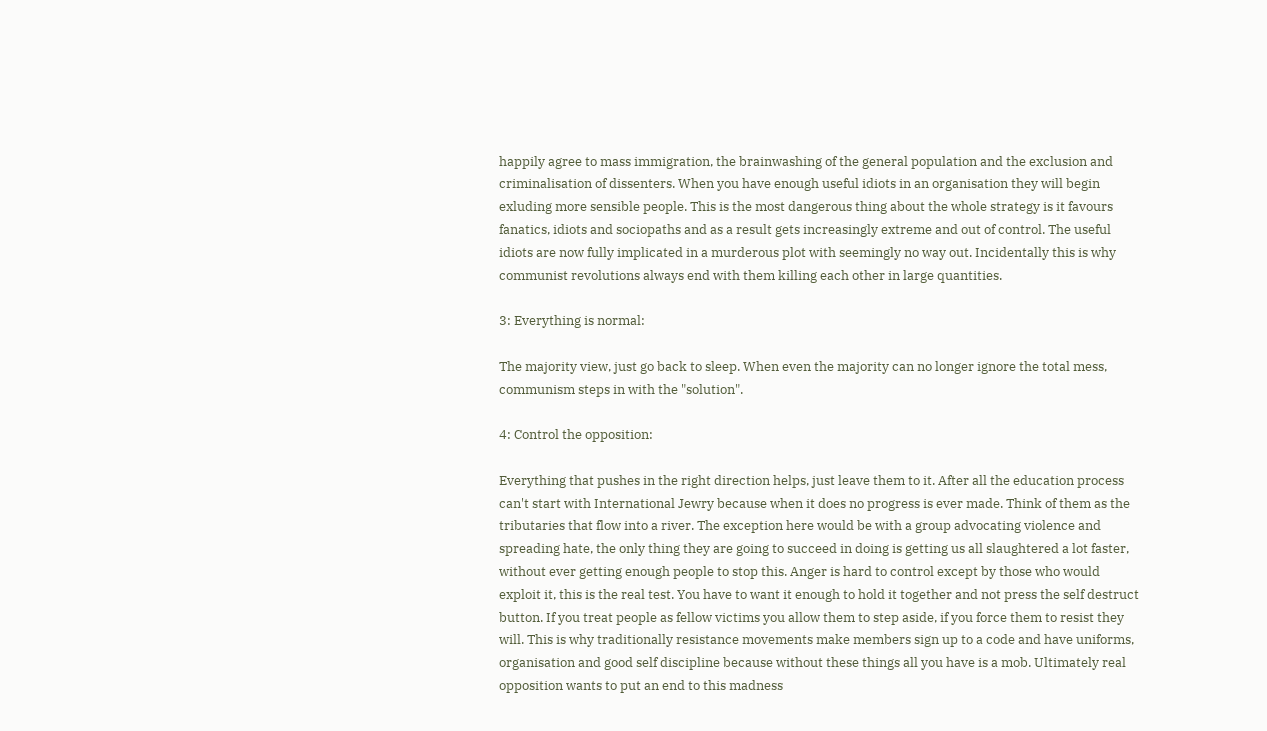happily agree to mass immigration, the brainwashing of the general population and the exclusion and criminalisation of dissenters. When you have enough useful idiots in an organisation they will begin exluding more sensible people. This is the most dangerous thing about the whole strategy is it favours fanatics, idiots and sociopaths and as a result gets increasingly extreme and out of control. The useful idiots are now fully implicated in a murderous plot with seemingly no way out. Incidentally this is why communist revolutions always end with them killing each other in large quantities.

3: Everything is normal:

The majority view, just go back to sleep. When even the majority can no longer ignore the total mess, communism steps in with the "solution".

4: Control the opposition:

Everything that pushes in the right direction helps, just leave them to it. After all the education process can't start with International Jewry because when it does no progress is ever made. Think of them as the tributaries that flow into a river. The exception here would be with a group advocating violence and spreading hate, the only thing they are going to succeed in doing is getting us all slaughtered a lot faster, without ever getting enough people to stop this. Anger is hard to control except by those who would exploit it, this is the real test. You have to want it enough to hold it together and not press the self destruct button. If you treat people as fellow victims you allow them to step aside, if you force them to resist they will. This is why traditionally resistance movements make members sign up to a code and have uniforms, organisation and good self discipline because without these things all you have is a mob. Ultimately real opposition wants to put an end to this madness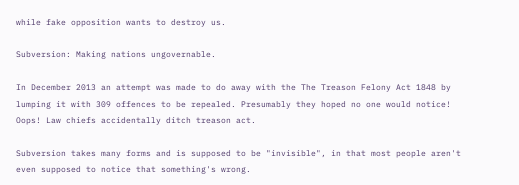while fake opposition wants to destroy us.

Subversion: Making nations ungovernable.

In December 2013 an attempt was made to do away with the The Treason Felony Act 1848 by lumping it with 309 offences to be repealed. Presumably they hoped no one would notice! Oops! Law chiefs accidentally ditch treason act.

Subversion takes many forms and is supposed to be "invisible", in that most people aren't even supposed to notice that something's wrong.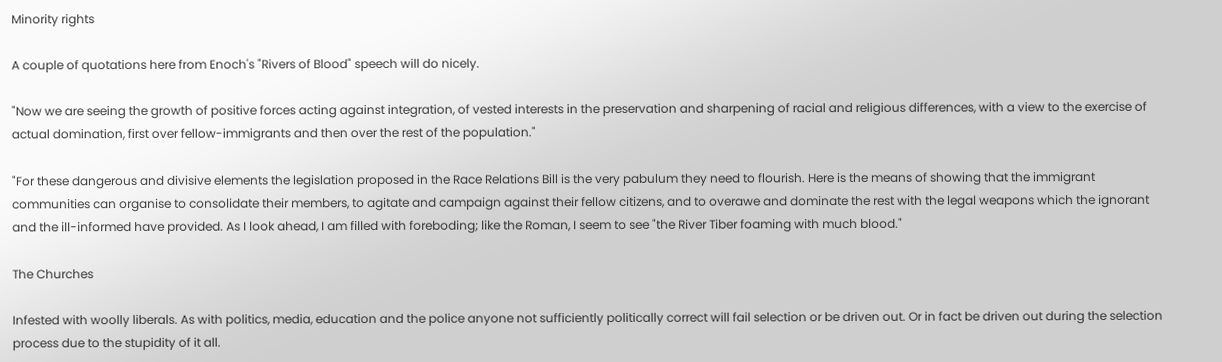Minority rights

A couple of quotations here from Enoch's "Rivers of Blood" speech will do nicely.

"Now we are seeing the growth of positive forces acting against integration, of vested interests in the preservation and sharpening of racial and religious differences, with a view to the exercise of actual domination, first over fellow-immigrants and then over the rest of the population."

"For these dangerous and divisive elements the legislation proposed in the Race Relations Bill is the very pabulum they need to flourish. Here is the means of showing that the immigrant communities can organise to consolidate their members, to agitate and campaign against their fellow citizens, and to overawe and dominate the rest with the legal weapons which the ignorant and the ill-informed have provided. As I look ahead, I am filled with foreboding; like the Roman, I seem to see "the River Tiber foaming with much blood."

The Churches

Infested with woolly liberals. As with politics, media, education and the police anyone not sufficiently politically correct will fail selection or be driven out. Or in fact be driven out during the selection process due to the stupidity of it all.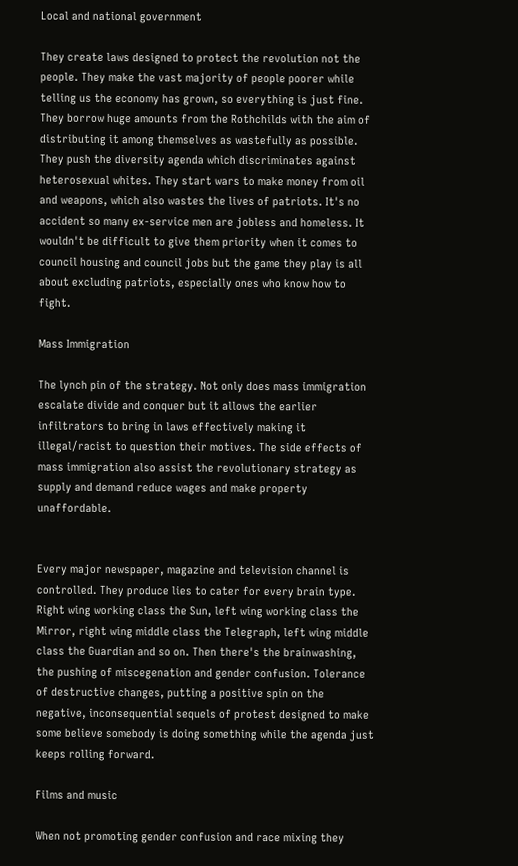Local and national government

They create laws designed to protect the revolution not the people. They make the vast majority of people poorer while telling us the economy has grown, so everything is just fine. They borrow huge amounts from the Rothchilds with the aim of distributing it among themselves as wastefully as possible. They push the diversity agenda which discriminates against heterosexual whites. They start wars to make money from oil and weapons, which also wastes the lives of patriots. It's no accident so many ex-service men are jobless and homeless. It wouldn't be difficult to give them priority when it comes to council housing and council jobs but the game they play is all about excluding patriots, especially ones who know how to fight.

Mass Immigration

The lynch pin of the strategy. Not only does mass immigration escalate divide and conquer but it allows the earlier infiltrators to bring in laws effectively making it illegal/racist to question their motives. The side effects of mass immigration also assist the revolutionary strategy as supply and demand reduce wages and make property unaffordable.


Every major newspaper, magazine and television channel is controlled. They produce lies to cater for every brain type. Right wing working class the Sun, left wing working class the Mirror, right wing middle class the Telegraph, left wing middle class the Guardian and so on. Then there's the brainwashing, the pushing of miscegenation and gender confusion. Tolerance of destructive changes, putting a positive spin on the negative, inconsequential sequels of protest designed to make some believe somebody is doing something while the agenda just keeps rolling forward.

Films and music

When not promoting gender confusion and race mixing they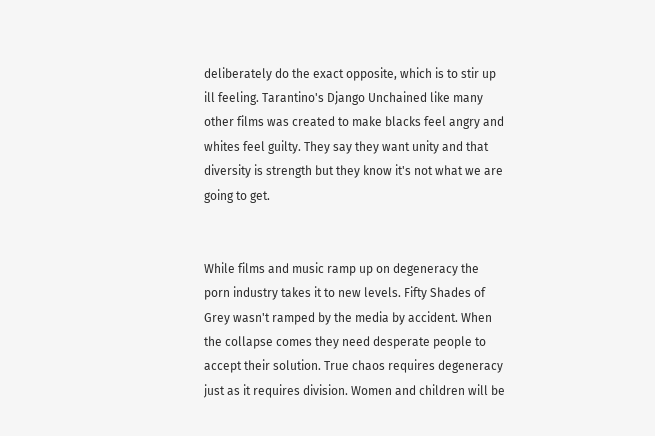deliberately do the exact opposite, which is to stir up ill feeling. Tarantino's Django Unchained like many other films was created to make blacks feel angry and whites feel guilty. They say they want unity and that diversity is strength but they know it's not what we are going to get.


While films and music ramp up on degeneracy the porn industry takes it to new levels. Fifty Shades of Grey wasn't ramped by the media by accident. When the collapse comes they need desperate people to accept their solution. True chaos requires degeneracy just as it requires division. Women and children will be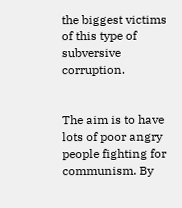the biggest victims of this type of subversive corruption.


The aim is to have lots of poor angry people fighting for communism. By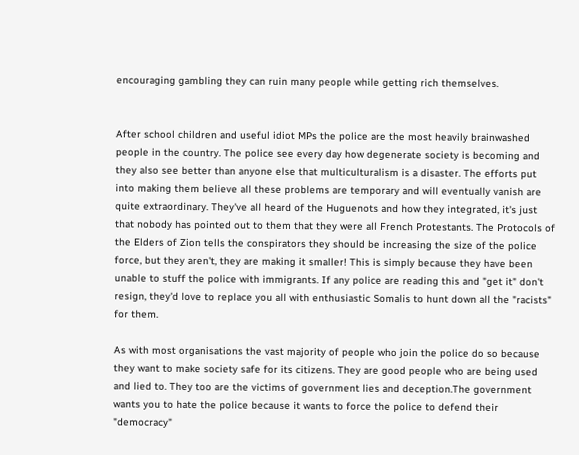encouraging gambling they can ruin many people while getting rich themselves.


After school children and useful idiot MPs the police are the most heavily brainwashed people in the country. The police see every day how degenerate society is becoming and they also see better than anyone else that multiculturalism is a disaster. The efforts put into making them believe all these problems are temporary and will eventually vanish are quite extraordinary. They've all heard of the Huguenots and how they integrated, it's just that nobody has pointed out to them that they were all French Protestants. The Protocols of the Elders of Zion tells the conspirators they should be increasing the size of the police force, but they aren't, they are making it smaller! This is simply because they have been unable to stuff the police with immigrants. If any police are reading this and "get it" don't resign, they'd love to replace you all with enthusiastic Somalis to hunt down all the "racists" for them.

As with most organisations the vast majority of people who join the police do so because they want to make society safe for its citizens. They are good people who are being used and lied to. They too are the victims of government lies and deception.The government wants you to hate the police because it wants to force the police to defend their "democracy"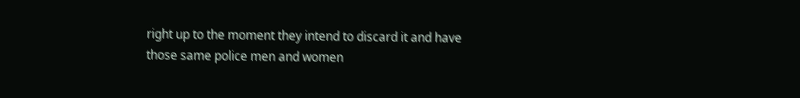right up to the moment they intend to discard it and have those same police men and women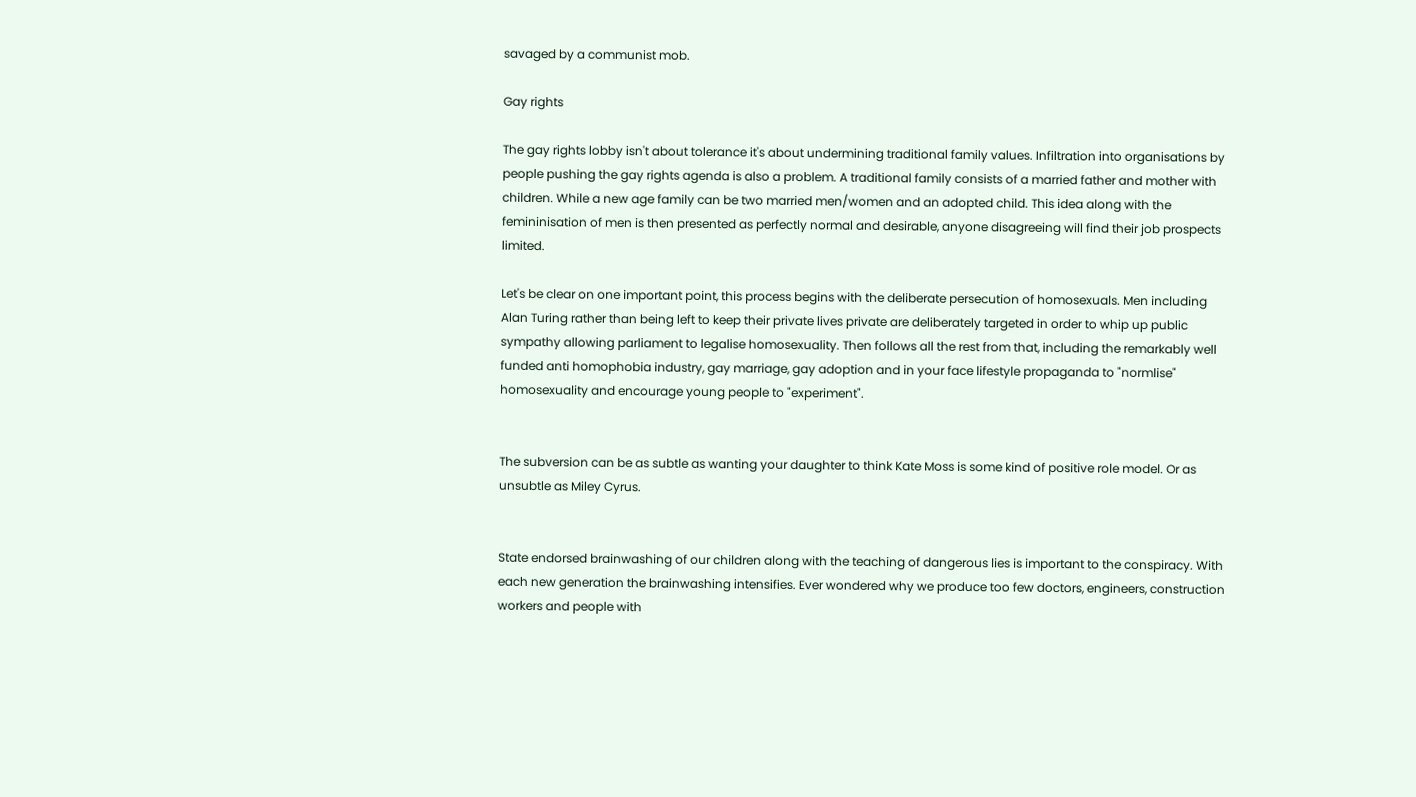savaged by a communist mob.

Gay rights

The gay rights lobby isn't about tolerance it's about undermining traditional family values. Infiltration into organisations by people pushing the gay rights agenda is also a problem. A traditional family consists of a married father and mother with children. While a new age family can be two married men/women and an adopted child. This idea along with the femininisation of men is then presented as perfectly normal and desirable, anyone disagreeing will find their job prospects limited.

Let's be clear on one important point, this process begins with the deliberate persecution of homosexuals. Men including Alan Turing rather than being left to keep their private lives private are deliberately targeted in order to whip up public sympathy allowing parliament to legalise homosexuality. Then follows all the rest from that, including the remarkably well funded anti homophobia industry, gay marriage, gay adoption and in your face lifestyle propaganda to "normlise" homosexuality and encourage young people to "experiment".


The subversion can be as subtle as wanting your daughter to think Kate Moss is some kind of positive role model. Or as unsubtle as Miley Cyrus.


State endorsed brainwashing of our children along with the teaching of dangerous lies is important to the conspiracy. With each new generation the brainwashing intensifies. Ever wondered why we produce too few doctors, engineers, construction workers and people with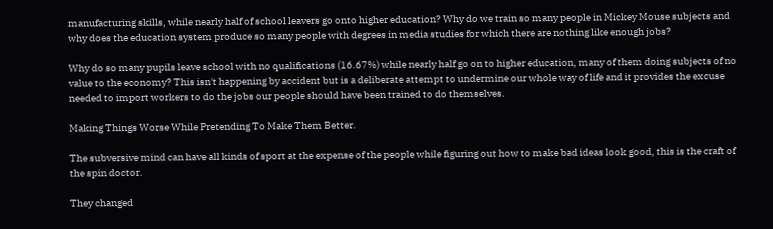manufacturing skills, while nearly half of school leavers go onto higher education? Why do we train so many people in Mickey Mouse subjects and why does the education system produce so many people with degrees in media studies for which there are nothing like enough jobs?

Why do so many pupils leave school with no qualifications (16.67%) while nearly half go on to higher education, many of them doing subjects of no value to the economy? This isn't happening by accident but is a deliberate attempt to undermine our whole way of life and it provides the excuse needed to import workers to do the jobs our people should have been trained to do themselves.

Making Things Worse While Pretending To Make Them Better.

The subversive mind can have all kinds of sport at the expense of the people while figuring out how to make bad ideas look good, this is the craft of the spin doctor.

They changed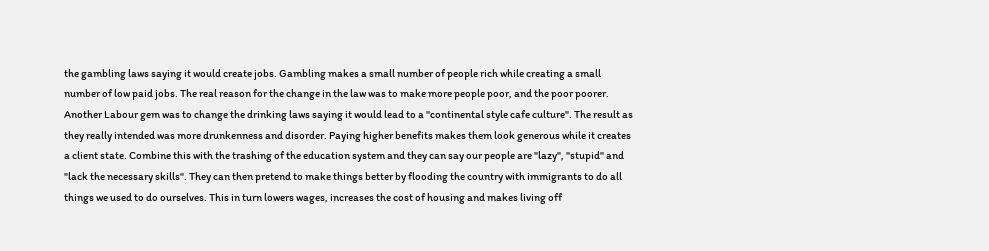the gambling laws saying it would create jobs. Gambling makes a small number of people rich while creating a small number of low paid jobs. The real reason for the change in the law was to make more people poor, and the poor poorer. Another Labour gem was to change the drinking laws saying it would lead to a "continental style cafe culture". The result as they really intended was more drunkenness and disorder. Paying higher benefits makes them look generous while it creates a client state. Combine this with the trashing of the education system and they can say our people are "lazy", "stupid" and "lack the necessary skills". They can then pretend to make things better by flooding the country with immigrants to do all things we used to do ourselves. This in turn lowers wages, increases the cost of housing and makes living off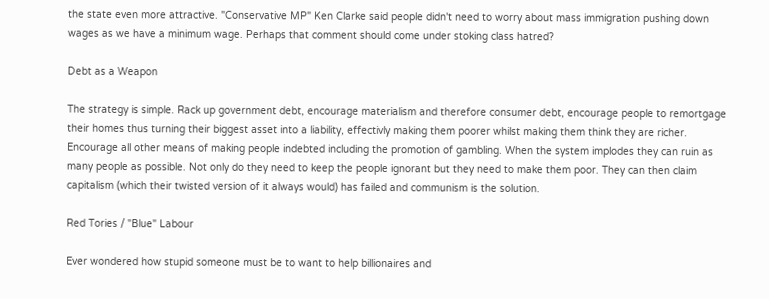the state even more attractive. "Conservative MP" Ken Clarke said people didn't need to worry about mass immigration pushing down wages as we have a minimum wage. Perhaps that comment should come under stoking class hatred?

Debt as a Weapon

The strategy is simple. Rack up government debt, encourage materialism and therefore consumer debt, encourage people to remortgage their homes thus turning their biggest asset into a liability, effectivly making them poorer whilst making them think they are richer. Encourage all other means of making people indebted including the promotion of gambling. When the system implodes they can ruin as many people as possible. Not only do they need to keep the people ignorant but they need to make them poor. They can then claim capitalism (which their twisted version of it always would) has failed and communism is the solution.

Red Tories / "Blue" Labour

Ever wondered how stupid someone must be to want to help billionaires and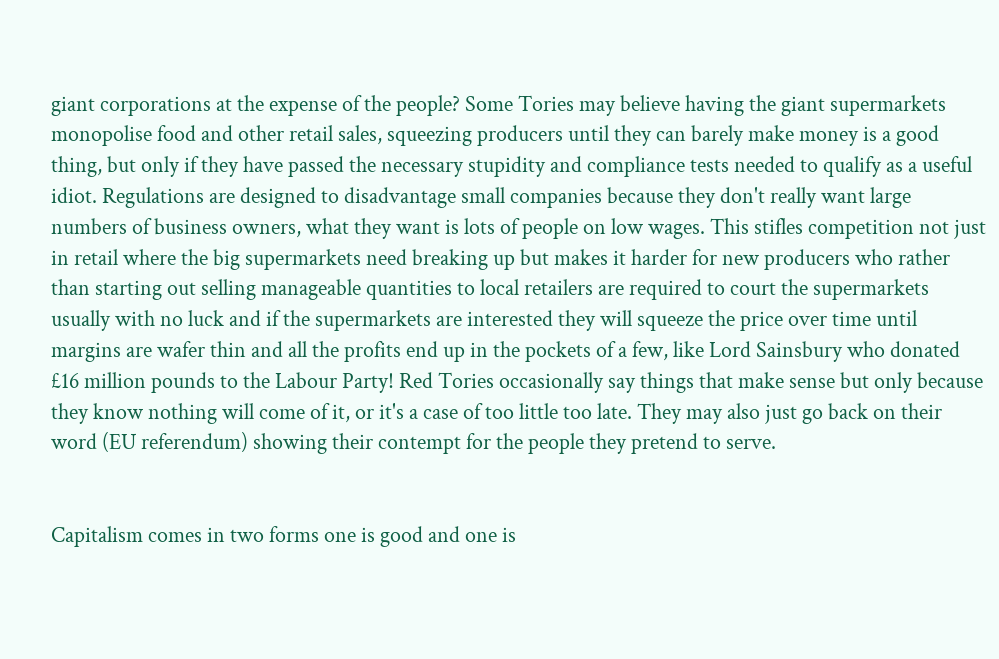giant corporations at the expense of the people? Some Tories may believe having the giant supermarkets monopolise food and other retail sales, squeezing producers until they can barely make money is a good thing, but only if they have passed the necessary stupidity and compliance tests needed to qualify as a useful idiot. Regulations are designed to disadvantage small companies because they don't really want large numbers of business owners, what they want is lots of people on low wages. This stifles competition not just in retail where the big supermarkets need breaking up but makes it harder for new producers who rather than starting out selling manageable quantities to local retailers are required to court the supermarkets usually with no luck and if the supermarkets are interested they will squeeze the price over time until margins are wafer thin and all the profits end up in the pockets of a few, like Lord Sainsbury who donated £16 million pounds to the Labour Party! Red Tories occasionally say things that make sense but only because they know nothing will come of it, or it's a case of too little too late. They may also just go back on their word (EU referendum) showing their contempt for the people they pretend to serve.


Capitalism comes in two forms one is good and one is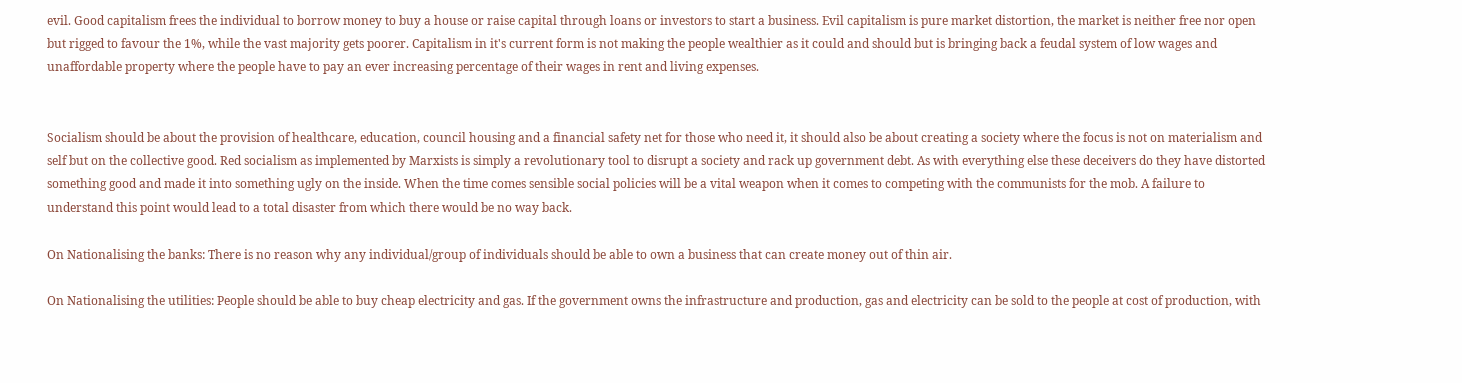evil. Good capitalism frees the individual to borrow money to buy a house or raise capital through loans or investors to start a business. Evil capitalism is pure market distortion, the market is neither free nor open but rigged to favour the 1%, while the vast majority gets poorer. Capitalism in it's current form is not making the people wealthier as it could and should but is bringing back a feudal system of low wages and unaffordable property where the people have to pay an ever increasing percentage of their wages in rent and living expenses.


Socialism should be about the provision of healthcare, education, council housing and a financial safety net for those who need it, it should also be about creating a society where the focus is not on materialism and self but on the collective good. Red socialism as implemented by Marxists is simply a revolutionary tool to disrupt a society and rack up government debt. As with everything else these deceivers do they have distorted something good and made it into something ugly on the inside. When the time comes sensible social policies will be a vital weapon when it comes to competing with the communists for the mob. A failure to understand this point would lead to a total disaster from which there would be no way back.

On Nationalising the banks: There is no reason why any individual/group of individuals should be able to own a business that can create money out of thin air.

On Nationalising the utilities: People should be able to buy cheap electricity and gas. If the government owns the infrastructure and production, gas and electricity can be sold to the people at cost of production, with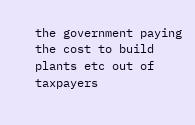the government paying the cost to build plants etc out of taxpayers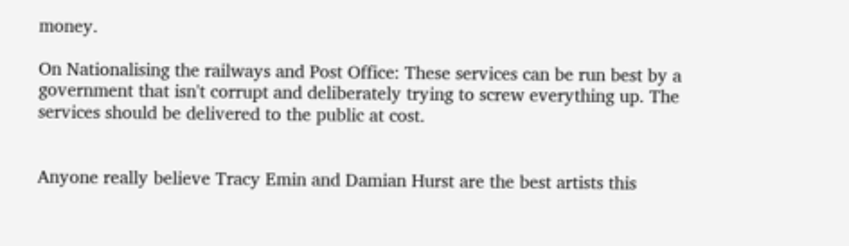money.

On Nationalising the railways and Post Office: These services can be run best by a government that isn't corrupt and deliberately trying to screw everything up. The services should be delivered to the public at cost.


Anyone really believe Tracy Emin and Damian Hurst are the best artists this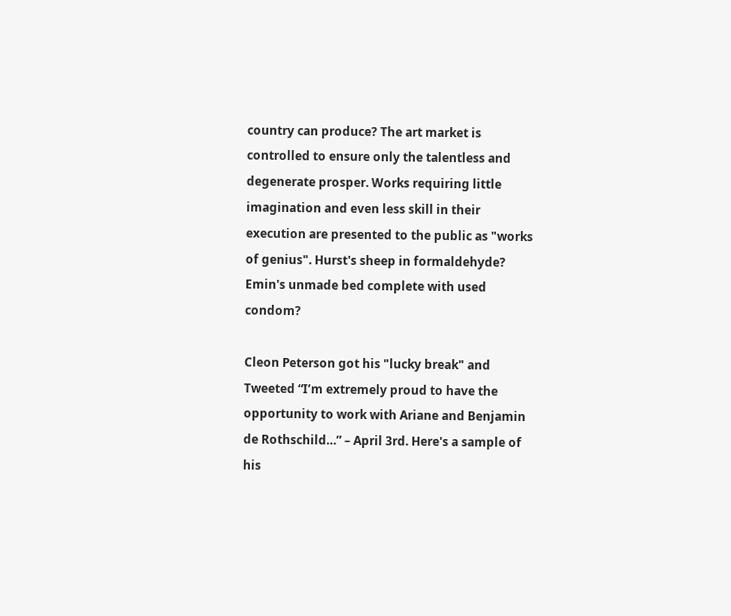country can produce? The art market is controlled to ensure only the talentless and degenerate prosper. Works requiring little imagination and even less skill in their execution are presented to the public as "works of genius". Hurst's sheep in formaldehyde? Emin's unmade bed complete with used condom?

Cleon Peterson got his "lucky break" and Tweeted “I’m extremely proud to have the opportunity to work with Ariane and Benjamin de Rothschild…” – April 3rd. Here's a sample of his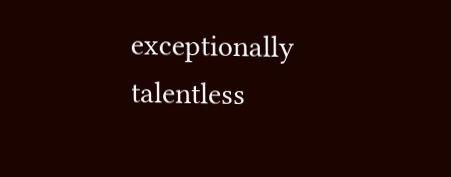exceptionally talentless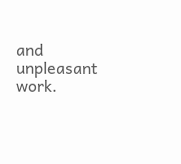and unpleasant work.